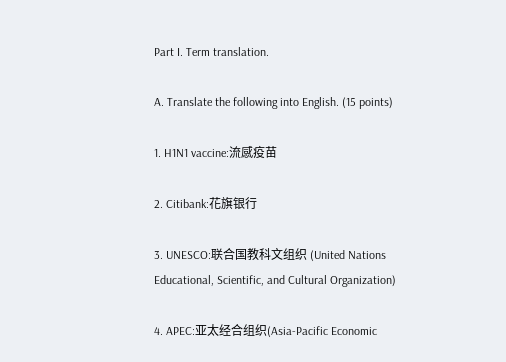Part I. Term translation.

A. Translate the following into English. (15 points)

1. H1N1 vaccine:流感疫苗

2. Citibank:花旗银行

3. UNESCO:联合国教科文组织 (United Nations Educational, Scientific, and Cultural Organization)

4. APEC:亚太经合组织(Asia-Pacific Economic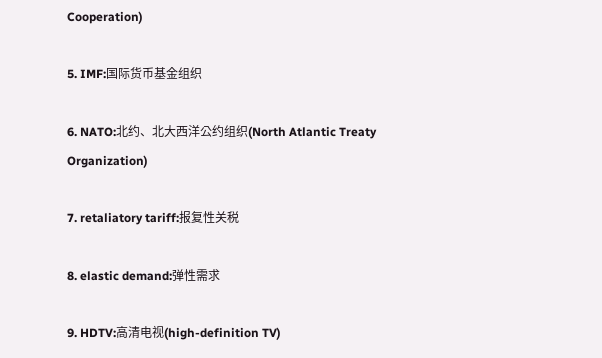Cooperation)

5. IMF:国际货币基金组织

6. NATO:北约、北大西洋公约组织(North Atlantic Treaty Organization)

7. retaliatory tariff:报复性关税

8. elastic demand:弹性需求

9. HDTV:高清电视(high-definition TV)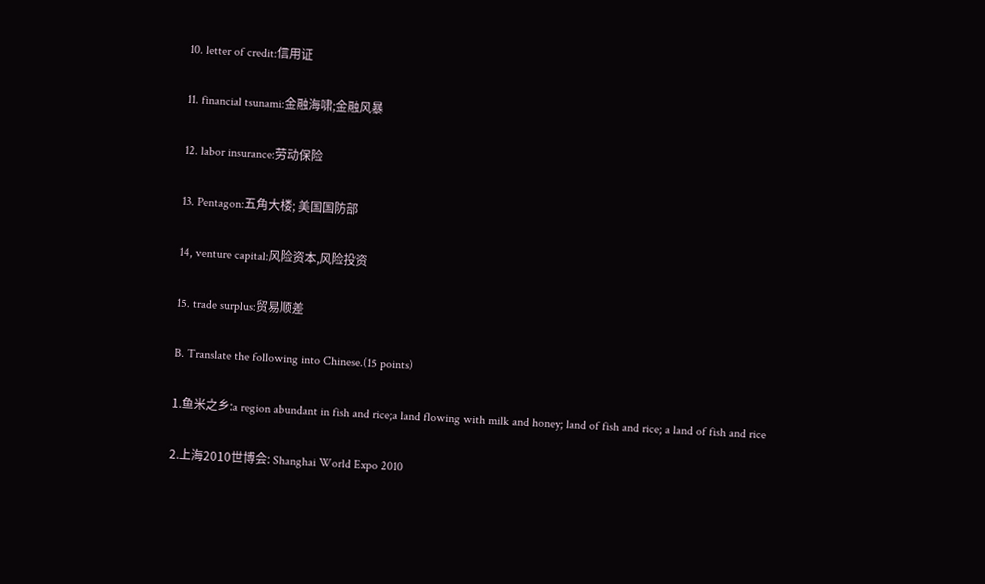10. letter of credit:信用证

11. financial tsunami:金融海啸;金融风暴

12. labor insurance:劳动保险

13. Pentagon:五角大楼; 美国国防部

14, venture capital:风险资本,风险投资

15. trade surplus:贸易顺差

B. Translate the following into Chinese.(15 points)

1.鱼米之乡:a region abundant in fish and rice;a land flowing with milk and honey; land of fish and rice; a land of fish and rice

2.上海2010世博会: Shanghai World Expo 2010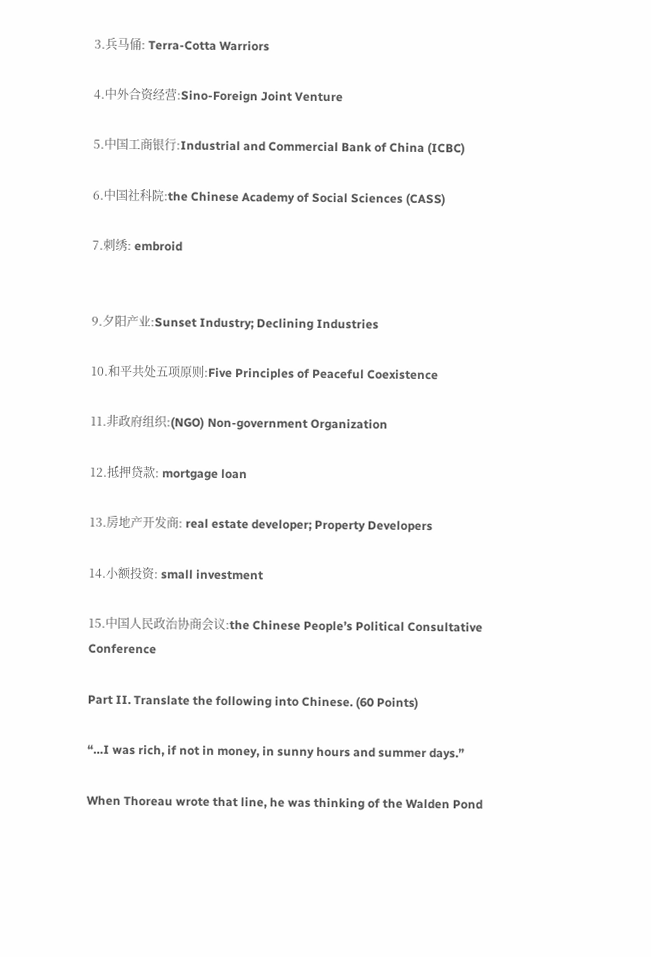3.兵马俑: Terra-Cotta Warriors

4.中外合资经营:Sino-Foreign Joint Venture

5.中国工商银行:Industrial and Commercial Bank of China (ICBC)

6.中国社科院:the Chinese Academy of Social Sciences (CASS)

7.刺绣: embroid


9.夕阳产业:Sunset Industry; Declining Industries

10.和平共处五项原则:Five Principles of Peaceful Coexistence

11.非政府组织:(NGO) Non-government Organization

12.抵押贷款: mortgage loan

13.房地产开发商: real estate developer; Property Developers

14.小额投资: small investment

15.中国人民政治协商会议:the Chinese People’s Political Consultative Conference

Part II. Translate the following into Chinese. (60 Points)

“…I was rich, if not in money, in sunny hours and summer days.”

When Thoreau wrote that line, he was thinking of the Walden Pond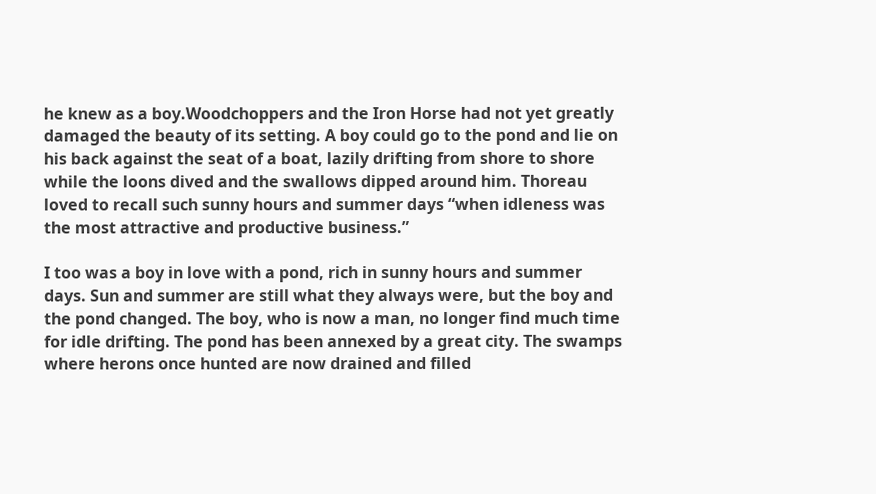he knew as a boy.Woodchoppers and the Iron Horse had not yet greatly damaged the beauty of its setting. A boy could go to the pond and lie on his back against the seat of a boat, lazily drifting from shore to shore while the loons dived and the swallows dipped around him. Thoreau loved to recall such sunny hours and summer days “when idleness was the most attractive and productive business.”

I too was a boy in love with a pond, rich in sunny hours and summer days. Sun and summer are still what they always were, but the boy and the pond changed. The boy, who is now a man, no longer find much time for idle drifting. The pond has been annexed by a great city. The swamps where herons once hunted are now drained and filled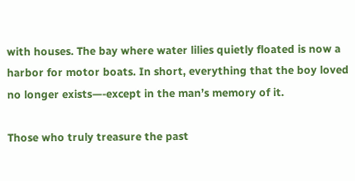with houses. The bay where water lilies quietly floated is now a harbor for motor boats. In short, everything that the boy loved no longer exists—-except in the man’s memory of it.

Those who truly treasure the past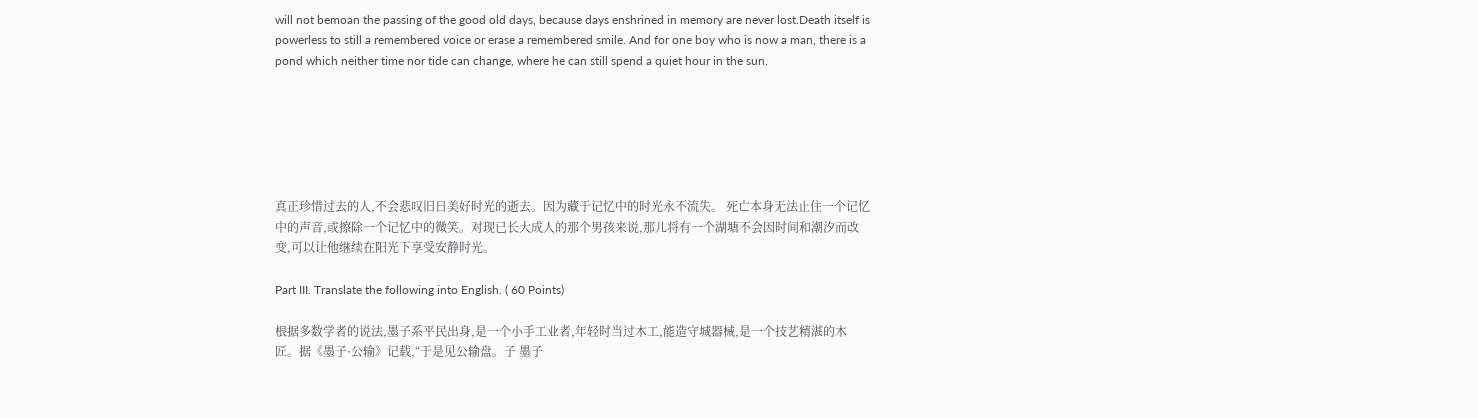will not bemoan the passing of the good old days, because days enshrined in memory are never lost.Death itself is powerless to still a remembered voice or erase a remembered smile. And for one boy who is now a man, there is a pond which neither time nor tide can change, where he can still spend a quiet hour in the sun.






真正珍惜过去的人,不会悲叹旧日美好时光的逝去。因为藏于记忆中的时光永不流失。 死亡本身无法止住一个记忆中的声音,或擦除一个记忆中的微笑。对现已长大成人的那个男孩来说,那儿将有一个湖塘不会因时间和潮汐而改变,可以让他继续在阳光下享受安静时光。

Part III. Translate the following into English. ( 60 Points)

根据多数学者的说法,墨子系平民出身,是一个小手工业者,年轻时当过木工,能造守城器械,是一个技艺精湛的木匠。据《墨子·公输》记载,“于是见公输盘。子 墨子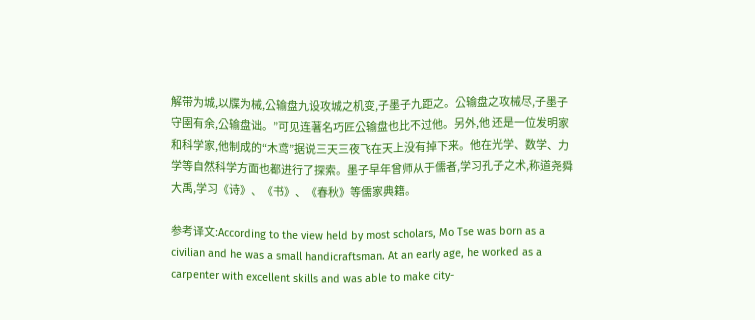解带为城,以牒为械,公输盘九设攻城之机变,子墨子九距之。公输盘之攻械尽,子墨子守圉有余,公输盘诎。”可见连著名巧匠公输盘也比不过他。另外,他 还是一位发明家和科学家,他制成的“木鸢”据说三天三夜飞在天上没有掉下来。他在光学、数学、力学等自然科学方面也都进行了探索。墨子早年曾师从于儒者,学习孔子之术,称道尧舜大禹,学习《诗》、《书》、《春秋》等儒家典籍。

参考译文:According to the view held by most scholars, Mo Tse was born as a civilian and he was a small handicraftsman. At an early age, he worked as a carpenter with excellent skills and was able to make city-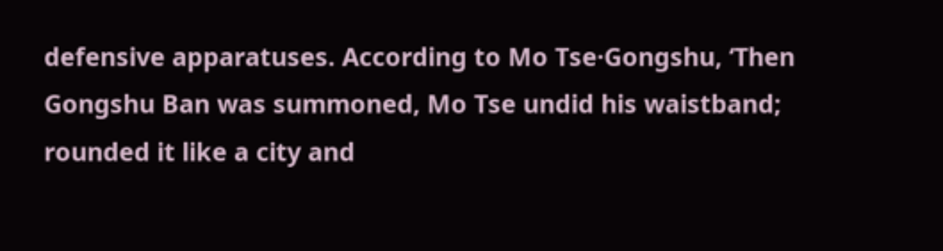defensive apparatuses. According to Mo Tse·Gongshu, ‘Then Gongshu Ban was summoned, Mo Tse undid his waistband; rounded it like a city and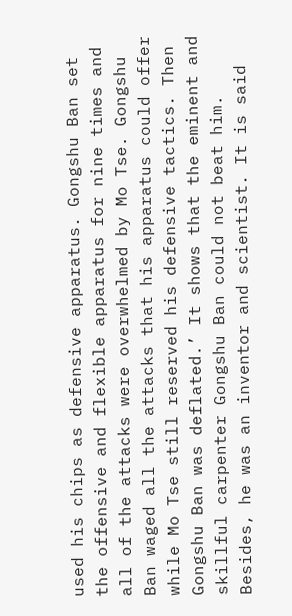used his chips as defensive apparatus. Gongshu Ban set the offensive and flexible apparatus for nine times and all of the attacks were overwhelmed by Mo Tse. Gongshu Ban waged all the attacks that his apparatus could offer while Mo Tse still reserved his defensive tactics. Then Gongshu Ban was deflated.’ It shows that the eminent and skillful carpenter Gongshu Ban could not beat him. Besides, he was an inventor and scientist. It is said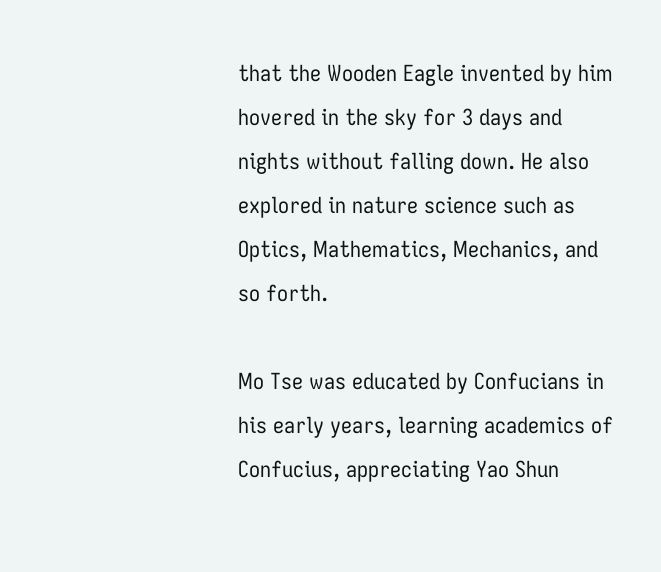that the Wooden Eagle invented by him hovered in the sky for 3 days and nights without falling down. He also explored in nature science such as Optics, Mathematics, Mechanics, and so forth.

Mo Tse was educated by Confucians in his early years, learning academics of Confucius, appreciating Yao Shun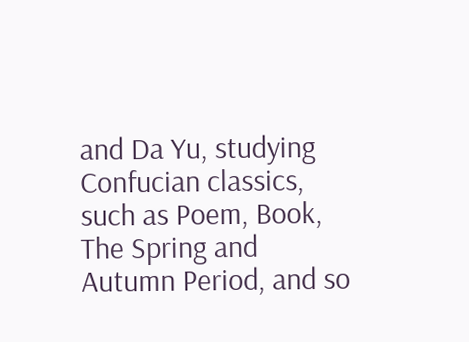and Da Yu, studying Confucian classics, such as Poem, Book, The Spring and Autumn Period, and so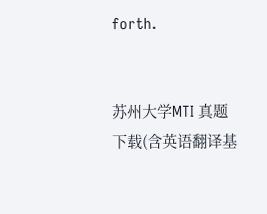forth.


苏州大学MTI 真题下载(含英语翻译基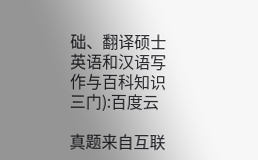础、翻译硕士英语和汉语写作与百科知识三门):百度云

真题来自互联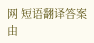网 短语翻译答案由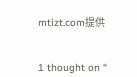mtizt.com提供


1 thought on “